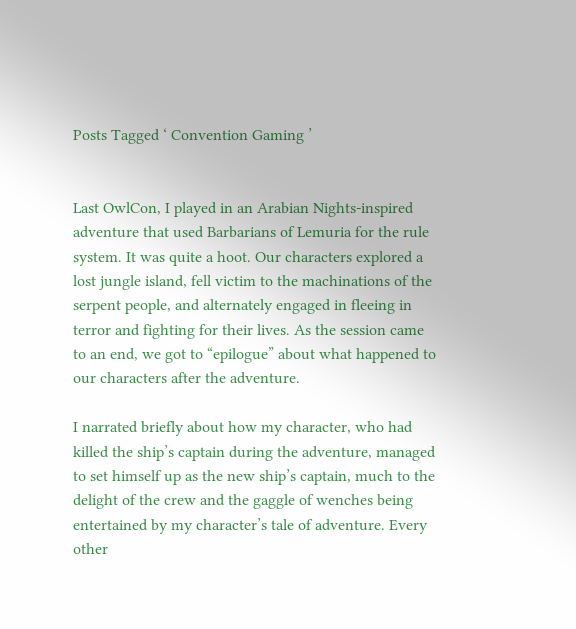Posts Tagged ‘ Convention Gaming ’


Last OwlCon, I played in an Arabian Nights-inspired adventure that used Barbarians of Lemuria for the rule system. It was quite a hoot. Our characters explored a lost jungle island, fell victim to the machinations of the serpent people, and alternately engaged in fleeing in terror and fighting for their lives. As the session came to an end, we got to “epilogue” about what happened to our characters after the adventure.

I narrated briefly about how my character, who had killed the ship’s captain during the adventure, managed to set himself up as the new ship’s captain, much to the delight of the crew and the gaggle of wenches being entertained by my character’s tale of adventure. Every other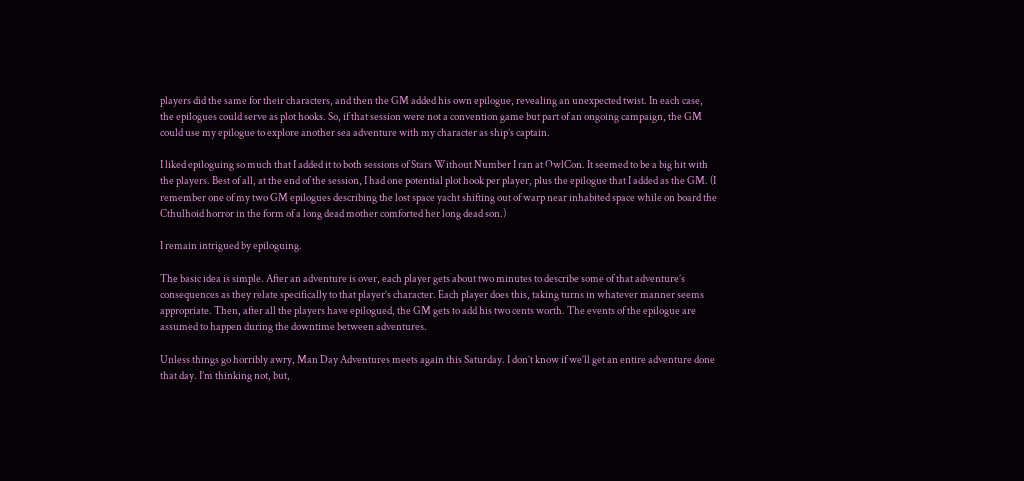players did the same for their characters, and then the GM added his own epilogue, revealing an unexpected twist. In each case, the epilogues could serve as plot hooks. So, if that session were not a convention game but part of an ongoing campaign, the GM could use my epilogue to explore another sea adventure with my character as ship’s captain.

I liked epiloguing so much that I added it to both sessions of Stars Without Number I ran at OwlCon. It seemed to be a big hit with the players. Best of all, at the end of the session, I had one potential plot hook per player, plus the epilogue that I added as the GM. (I remember one of my two GM epilogues describing the lost space yacht shifting out of warp near inhabited space while on board the Cthulhoid horror in the form of a long dead mother comforted her long dead son.)

I remain intrigued by epiloguing.

The basic idea is simple. After an adventure is over, each player gets about two minutes to describe some of that adventure’s consequences as they relate specifically to that player’s character. Each player does this, taking turns in whatever manner seems appropriate. Then, after all the players have epilogued, the GM gets to add his two cents worth. The events of the epilogue are assumed to happen during the downtime between adventures.

Unless things go horribly awry, Man Day Adventures meets again this Saturday. I don’t know if we’ll get an entire adventure done that day. I’m thinking not, but,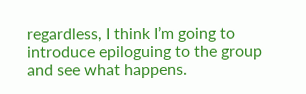regardless, I think I’m going to introduce epiloguing to the group and see what happens.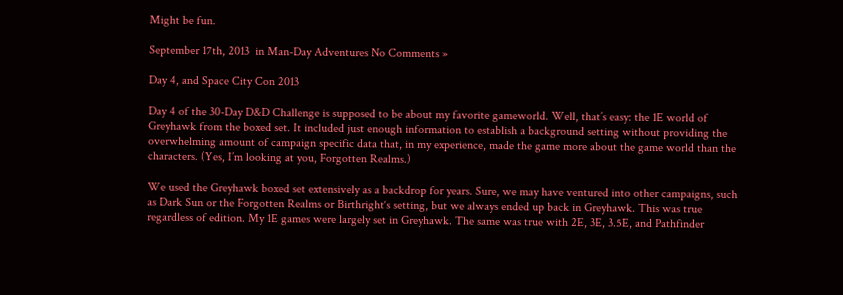Might be fun.

September 17th, 2013  in Man-Day Adventures No Comments »

Day 4, and Space City Con 2013

Day 4 of the 30-Day D&D Challenge is supposed to be about my favorite gameworld. Well, that’s easy: the 1E world of Greyhawk from the boxed set. It included just enough information to establish a background setting without providing the overwhelming amount of campaign specific data that, in my experience, made the game more about the game world than the characters. (Yes, I’m looking at you, Forgotten Realms.)

We used the Greyhawk boxed set extensively as a backdrop for years. Sure, we may have ventured into other campaigns, such as Dark Sun or the Forgotten Realms or Birthright‘s setting, but we always ended up back in Greyhawk. This was true regardless of edition. My 1E games were largely set in Greyhawk. The same was true with 2E, 3E, 3.5E, and Pathfinder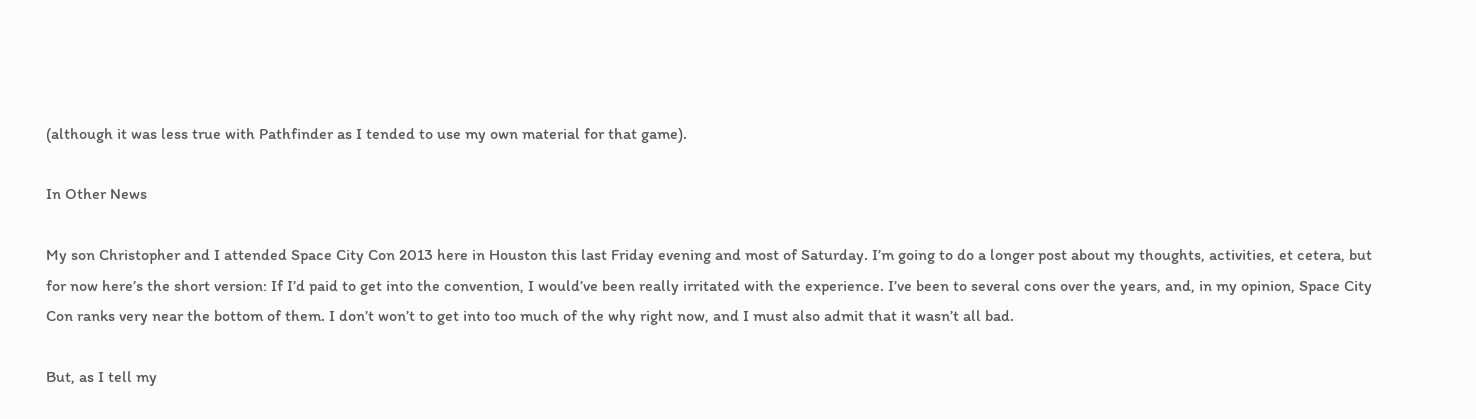(although it was less true with Pathfinder as I tended to use my own material for that game).

In Other News

My son Christopher and I attended Space City Con 2013 here in Houston this last Friday evening and most of Saturday. I’m going to do a longer post about my thoughts, activities, et cetera, but for now here’s the short version: If I’d paid to get into the convention, I would’ve been really irritated with the experience. I’ve been to several cons over the years, and, in my opinion, Space City Con ranks very near the bottom of them. I don’t won’t to get into too much of the why right now, and I must also admit that it wasn’t all bad.

But, as I tell my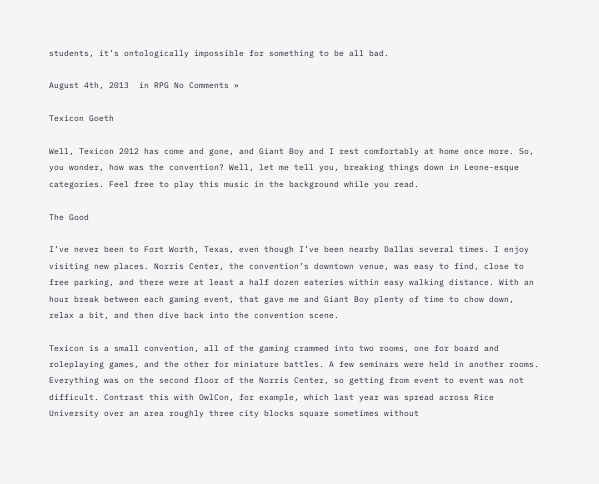students, it’s ontologically impossible for something to be all bad.

August 4th, 2013  in RPG No Comments »

Texicon Goeth

Well, Texicon 2012 has come and gone, and Giant Boy and I rest comfortably at home once more. So, you wonder, how was the convention? Well, let me tell you, breaking things down in Leone-esque categories. Feel free to play this music in the background while you read.

The Good

I’ve never been to Fort Worth, Texas, even though I’ve been nearby Dallas several times. I enjoy visiting new places. Norris Center, the convention’s downtown venue, was easy to find, close to free parking, and there were at least a half dozen eateries within easy walking distance. With an hour break between each gaming event, that gave me and Giant Boy plenty of time to chow down, relax a bit, and then dive back into the convention scene.

Texicon is a small convention, all of the gaming crammed into two rooms, one for board and roleplaying games, and the other for miniature battles. A few seminars were held in another rooms. Everything was on the second floor of the Norris Center, so getting from event to event was not difficult. Contrast this with OwlCon, for example, which last year was spread across Rice University over an area roughly three city blocks square sometimes without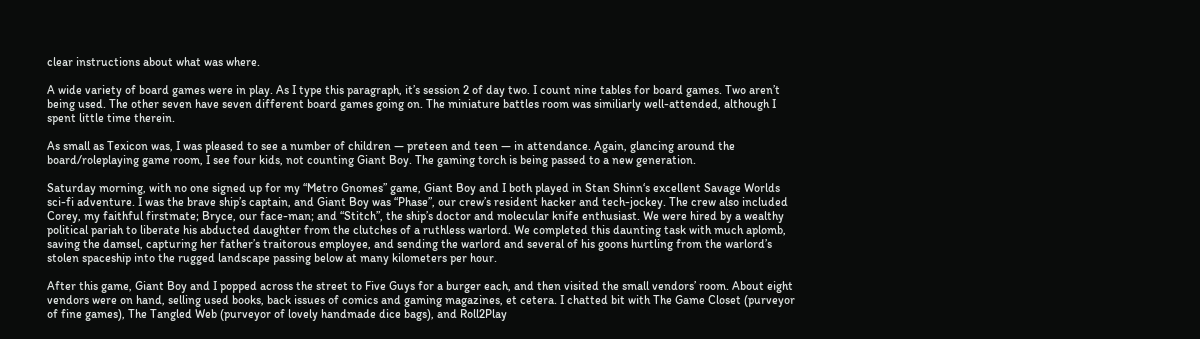clear instructions about what was where.

A wide variety of board games were in play. As I type this paragraph, it’s session 2 of day two. I count nine tables for board games. Two aren’t being used. The other seven have seven different board games going on. The miniature battles room was similiarly well-attended, although I spent little time therein.

As small as Texicon was, I was pleased to see a number of children — preteen and teen — in attendance. Again, glancing around the board/roleplaying game room, I see four kids, not counting Giant Boy. The gaming torch is being passed to a new generation.

Saturday morning, with no one signed up for my “Metro Gnomes” game, Giant Boy and I both played in Stan Shinn‘s excellent Savage Worlds sci-fi adventure. I was the brave ship’s captain, and Giant Boy was “Phase”, our crew’s resident hacker and tech-jockey. The crew also included Corey, my faithful firstmate; Bryce, our face-man; and “Stitch”, the ship’s doctor and molecular knife enthusiast. We were hired by a wealthy political pariah to liberate his abducted daughter from the clutches of a ruthless warlord. We completed this daunting task with much aplomb, saving the damsel, capturing her father’s traitorous employee, and sending the warlord and several of his goons hurtling from the warlord’s stolen spaceship into the rugged landscape passing below at many kilometers per hour.

After this game, Giant Boy and I popped across the street to Five Guys for a burger each, and then visited the small vendors’ room. About eight vendors were on hand, selling used books, back issues of comics and gaming magazines, et cetera. I chatted bit with The Game Closet (purveyor of fine games), The Tangled Web (purveyor of lovely handmade dice bags), and Roll2Play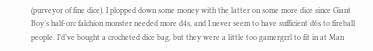(purveyor of fine dice). I plopped down some money with the latter on some more dice since Giant Boy’s half-orc falchion monster needed more d4s, and I never seem to have sufficient d6s to fireball people. I’d’ve bought a crocheted dice bag, but they were a little too gamergrrl to fit in at Man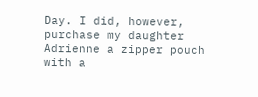Day. I did, however, purchase my daughter Adrienne a zipper pouch with a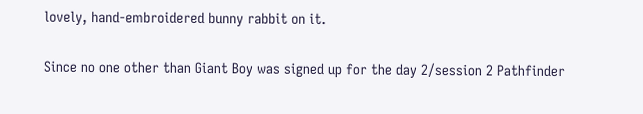lovely, hand-embroidered bunny rabbit on it.

Since no one other than Giant Boy was signed up for the day 2/session 2 Pathfinder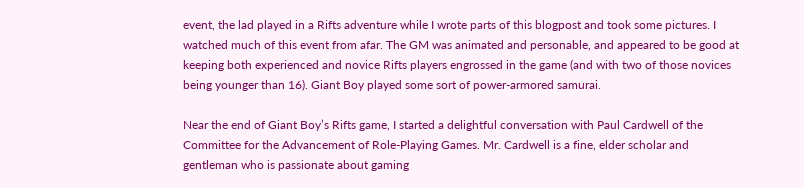event, the lad played in a Rifts adventure while I wrote parts of this blogpost and took some pictures. I watched much of this event from afar. The GM was animated and personable, and appeared to be good at keeping both experienced and novice Rifts players engrossed in the game (and with two of those novices being younger than 16). Giant Boy played some sort of power-armored samurai.

Near the end of Giant Boy’s Rifts game, I started a delightful conversation with Paul Cardwell of the Committee for the Advancement of Role-Playing Games. Mr. Cardwell is a fine, elder scholar and gentleman who is passionate about gaming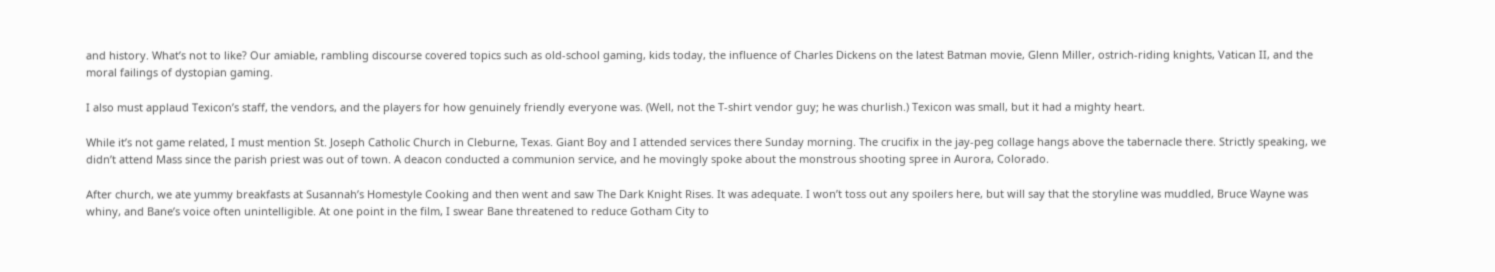and history. What’s not to like? Our amiable, rambling discourse covered topics such as old-school gaming, kids today, the influence of Charles Dickens on the latest Batman movie, Glenn Miller, ostrich-riding knights, Vatican II, and the moral failings of dystopian gaming.

I also must applaud Texicon’s staff, the vendors, and the players for how genuinely friendly everyone was. (Well, not the T-shirt vendor guy; he was churlish.) Texicon was small, but it had a mighty heart.

While it’s not game related, I must mention St. Joseph Catholic Church in Cleburne, Texas. Giant Boy and I attended services there Sunday morning. The crucifix in the jay-peg collage hangs above the tabernacle there. Strictly speaking, we didn’t attend Mass since the parish priest was out of town. A deacon conducted a communion service, and he movingly spoke about the monstrous shooting spree in Aurora, Colorado.

After church, we ate yummy breakfasts at Susannah’s Homestyle Cooking and then went and saw The Dark Knight Rises. It was adequate. I won’t toss out any spoilers here, but will say that the storyline was muddled, Bruce Wayne was whiny, and Bane’s voice often unintelligible. At one point in the film, I swear Bane threatened to reduce Gotham City to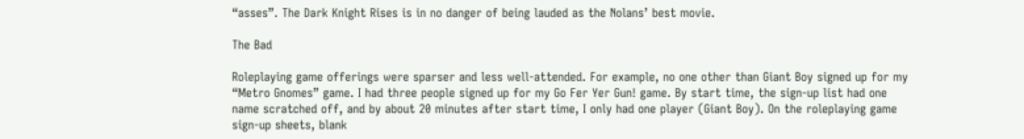“asses”. The Dark Knight Rises is in no danger of being lauded as the Nolans’ best movie.

The Bad

Roleplaying game offerings were sparser and less well-attended. For example, no one other than Giant Boy signed up for my “Metro Gnomes” game. I had three people signed up for my Go Fer Yer Gun! game. By start time, the sign-up list had one name scratched off, and by about 20 minutes after start time, I only had one player (Giant Boy). On the roleplaying game sign-up sheets, blank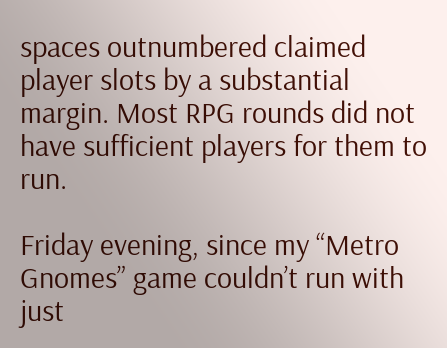spaces outnumbered claimed player slots by a substantial margin. Most RPG rounds did not have sufficient players for them to run.

Friday evening, since my “Metro Gnomes” game couldn’t run with just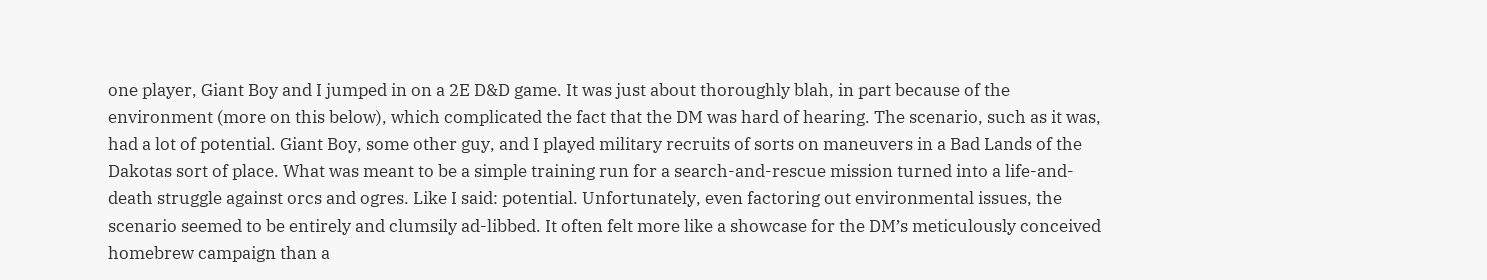one player, Giant Boy and I jumped in on a 2E D&D game. It was just about thoroughly blah, in part because of the environment (more on this below), which complicated the fact that the DM was hard of hearing. The scenario, such as it was, had a lot of potential. Giant Boy, some other guy, and I played military recruits of sorts on maneuvers in a Bad Lands of the Dakotas sort of place. What was meant to be a simple training run for a search-and-rescue mission turned into a life-and-death struggle against orcs and ogres. Like I said: potential. Unfortunately, even factoring out environmental issues, the scenario seemed to be entirely and clumsily ad-libbed. It often felt more like a showcase for the DM’s meticulously conceived homebrew campaign than a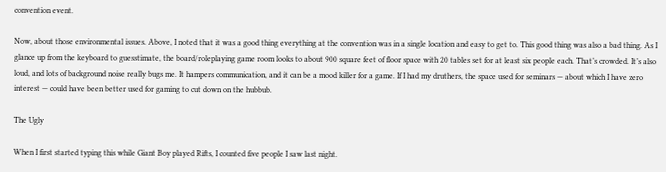convention event.

Now, about those environmental issues. Above, I noted that it was a good thing everything at the convention was in a single location and easy to get to. This good thing was also a bad thing. As I glance up from the keyboard to guesstimate, the board/roleplaying game room looks to about 900 square feet of floor space with 20 tables set for at least six people each. That’s crowded. It’s also loud, and lots of background noise really bugs me. It hampers communication, and it can be a mood killer for a game. If I had my druthers, the space used for seminars — about which I have zero interest — could have been better used for gaming to cut down on the hubbub.

The Ugly

When I first started typing this while Giant Boy played Rifts, I counted five people I saw last night.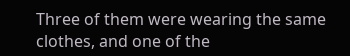Three of them were wearing the same clothes, and one of the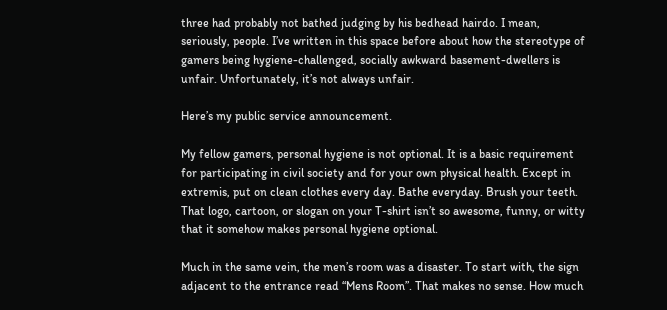three had probably not bathed judging by his bedhead hairdo. I mean, seriously, people. I’ve written in this space before about how the stereotype of gamers being hygiene-challenged, socially awkward basement-dwellers is unfair. Unfortunately, it’s not always unfair.

Here’s my public service announcement.

My fellow gamers, personal hygiene is not optional. It is a basic requirement for participating in civil society and for your own physical health. Except in extremis, put on clean clothes every day. Bathe everyday. Brush your teeth. That logo, cartoon, or slogan on your T-shirt isn’t so awesome, funny, or witty that it somehow makes personal hygiene optional.

Much in the same vein, the men’s room was a disaster. To start with, the sign adjacent to the entrance read “Mens Room”. That makes no sense. How much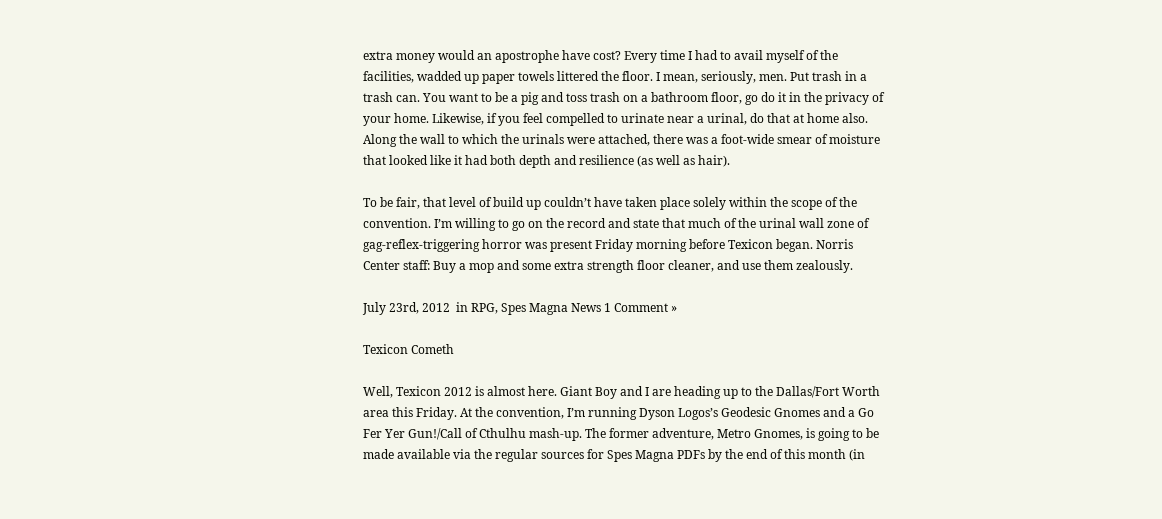extra money would an apostrophe have cost? Every time I had to avail myself of the facilities, wadded up paper towels littered the floor. I mean, seriously, men. Put trash in a trash can. You want to be a pig and toss trash on a bathroom floor, go do it in the privacy of your home. Likewise, if you feel compelled to urinate near a urinal, do that at home also. Along the wall to which the urinals were attached, there was a foot-wide smear of moisture that looked like it had both depth and resilience (as well as hair).

To be fair, that level of build up couldn’t have taken place solely within the scope of the convention. I’m willing to go on the record and state that much of the urinal wall zone of gag-reflex-triggering horror was present Friday morning before Texicon began. Norris Center staff: Buy a mop and some extra strength floor cleaner, and use them zealously.

July 23rd, 2012  in RPG, Spes Magna News 1 Comment »

Texicon Cometh

Well, Texicon 2012 is almost here. Giant Boy and I are heading up to the Dallas/Fort Worth area this Friday. At the convention, I’m running Dyson Logos’s Geodesic Gnomes and a Go Fer Yer Gun!/Call of Cthulhu mash-up. The former adventure, Metro Gnomes, is going to be made available via the regular sources for Spes Magna PDFs by the end of this month (in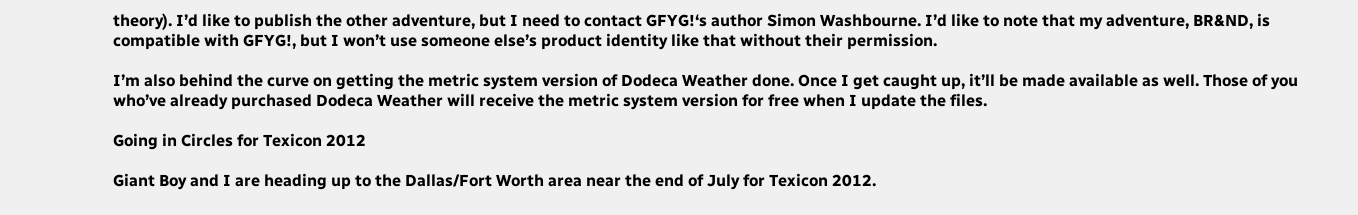theory). I’d like to publish the other adventure, but I need to contact GFYG!‘s author Simon Washbourne. I’d like to note that my adventure, BR&ND, is compatible with GFYG!, but I won’t use someone else’s product identity like that without their permission.

I’m also behind the curve on getting the metric system version of Dodeca Weather done. Once I get caught up, it’ll be made available as well. Those of you who’ve already purchased Dodeca Weather will receive the metric system version for free when I update the files.

Going in Circles for Texicon 2012

Giant Boy and I are heading up to the Dallas/Fort Worth area near the end of July for Texicon 2012.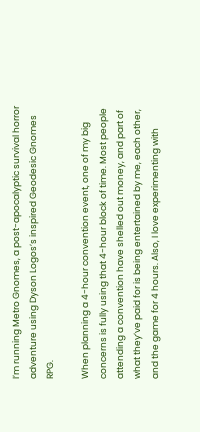I’m running Metro Gnomes, a post-apocalyptic survival horror adventure using Dyson Logos’s inspired Geodesic Gnomes RPG.

When planning a 4-hour convention event, one of my big concerns is fully using that 4-hour block of time. Most people attending a convention have shelled out money, and part of what they’ve paid for is being entertained by me, each other, and the game for 4 hours. Also, I love experimenting with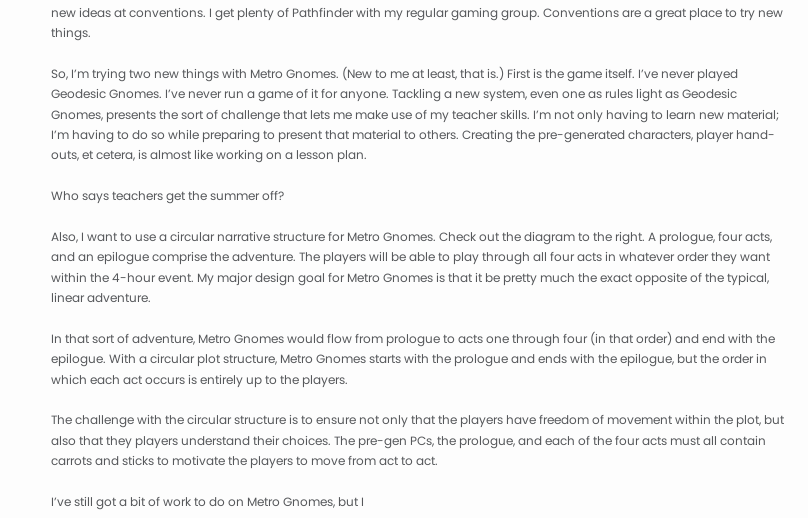new ideas at conventions. I get plenty of Pathfinder with my regular gaming group. Conventions are a great place to try new things.

So, I’m trying two new things with Metro Gnomes. (New to me at least, that is.) First is the game itself. I’ve never played Geodesic Gnomes. I’ve never run a game of it for anyone. Tackling a new system, even one as rules light as Geodesic Gnomes, presents the sort of challenge that lets me make use of my teacher skills. I’m not only having to learn new material; I’m having to do so while preparing to present that material to others. Creating the pre-generated characters, player hand-outs, et cetera, is almost like working on a lesson plan.

Who says teachers get the summer off?

Also, I want to use a circular narrative structure for Metro Gnomes. Check out the diagram to the right. A prologue, four acts, and an epilogue comprise the adventure. The players will be able to play through all four acts in whatever order they want within the 4-hour event. My major design goal for Metro Gnomes is that it be pretty much the exact opposite of the typical, linear adventure.

In that sort of adventure, Metro Gnomes would flow from prologue to acts one through four (in that order) and end with the epilogue. With a circular plot structure, Metro Gnomes starts with the prologue and ends with the epilogue, but the order in which each act occurs is entirely up to the players.

The challenge with the circular structure is to ensure not only that the players have freedom of movement within the plot, but also that they players understand their choices. The pre-gen PCs, the prologue, and each of the four acts must all contain carrots and sticks to motivate the players to move from act to act.

I’ve still got a bit of work to do on Metro Gnomes, but I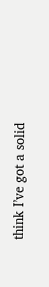think I’ve got a solid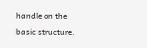handle on the basic structure.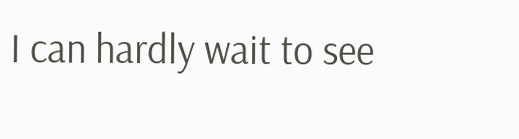I can hardly wait to see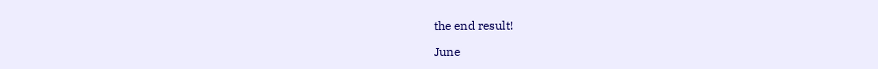the end result!

June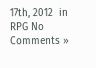17th, 2012  in RPG No Comments »